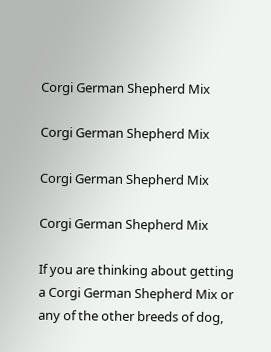Corgi German Shepherd Mix

Corgi German Shepherd Mix

Corgi German Shepherd Mix

Corgi German Shepherd Mix

If you are thinking about getting a Corgi German Shepherd Mix or any of the other breeds of dog,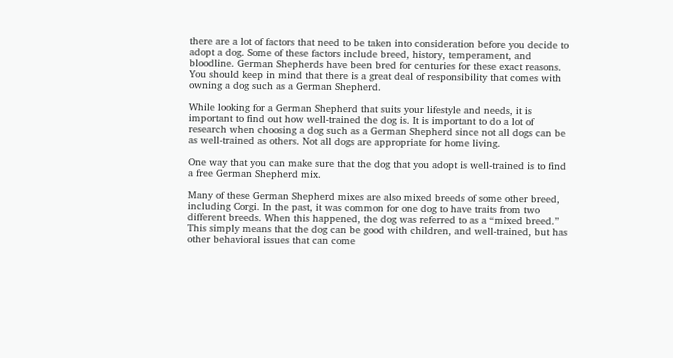there are a lot of factors that need to be taken into consideration before you decide to adopt a dog. Some of these factors include breed, history, temperament, and bloodline. German Shepherds have been bred for centuries for these exact reasons. You should keep in mind that there is a great deal of responsibility that comes with owning a dog such as a German Shepherd.

While looking for a German Shepherd that suits your lifestyle and needs, it is important to find out how well-trained the dog is. It is important to do a lot of research when choosing a dog such as a German Shepherd since not all dogs can be as well-trained as others. Not all dogs are appropriate for home living.

One way that you can make sure that the dog that you adopt is well-trained is to find a free German Shepherd mix.

Many of these German Shepherd mixes are also mixed breeds of some other breed, including Corgi. In the past, it was common for one dog to have traits from two different breeds. When this happened, the dog was referred to as a “mixed breed.” This simply means that the dog can be good with children, and well-trained, but has other behavioral issues that can come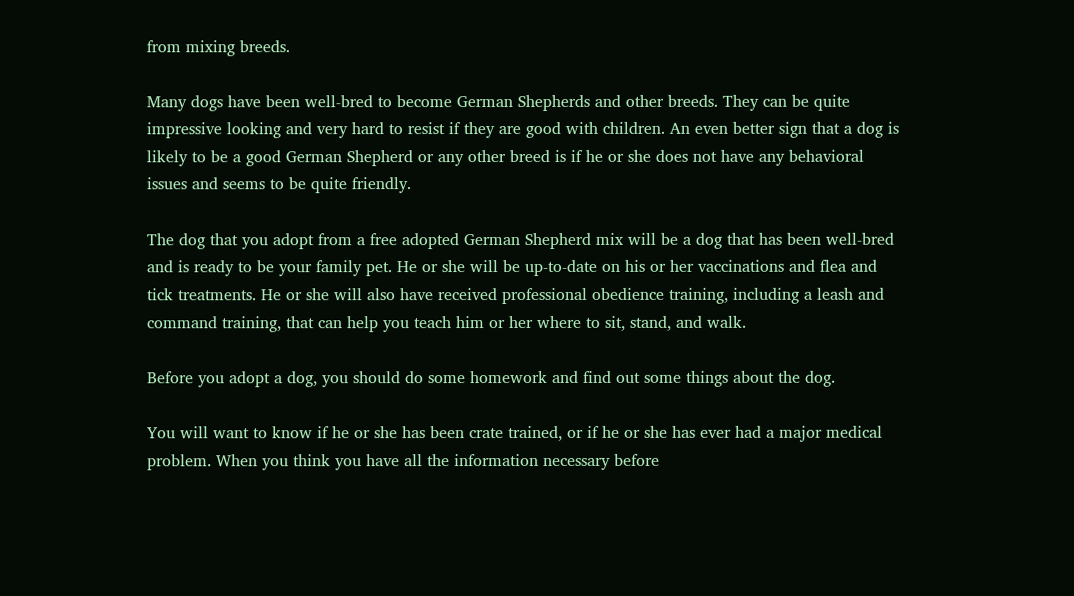from mixing breeds.

Many dogs have been well-bred to become German Shepherds and other breeds. They can be quite impressive looking and very hard to resist if they are good with children. An even better sign that a dog is likely to be a good German Shepherd or any other breed is if he or she does not have any behavioral issues and seems to be quite friendly.

The dog that you adopt from a free adopted German Shepherd mix will be a dog that has been well-bred and is ready to be your family pet. He or she will be up-to-date on his or her vaccinations and flea and tick treatments. He or she will also have received professional obedience training, including a leash and command training, that can help you teach him or her where to sit, stand, and walk.

Before you adopt a dog, you should do some homework and find out some things about the dog.

You will want to know if he or she has been crate trained, or if he or she has ever had a major medical problem. When you think you have all the information necessary before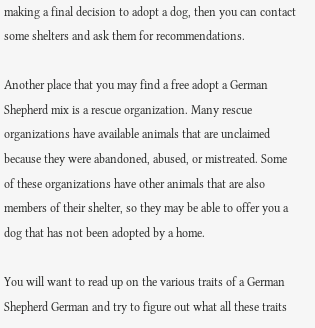making a final decision to adopt a dog, then you can contact some shelters and ask them for recommendations.

Another place that you may find a free adopt a German Shepherd mix is a rescue organization. Many rescue organizations have available animals that are unclaimed because they were abandoned, abused, or mistreated. Some of these organizations have other animals that are also members of their shelter, so they may be able to offer you a dog that has not been adopted by a home.

You will want to read up on the various traits of a German Shepherd German and try to figure out what all these traits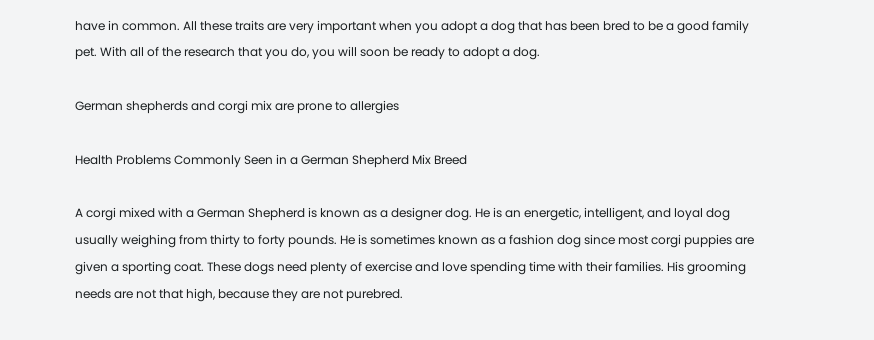have in common. All these traits are very important when you adopt a dog that has been bred to be a good family pet. With all of the research that you do, you will soon be ready to adopt a dog.

German shepherds and corgi mix are prone to allergies

Health Problems Commonly Seen in a German Shepherd Mix Breed

A corgi mixed with a German Shepherd is known as a designer dog. He is an energetic, intelligent, and loyal dog usually weighing from thirty to forty pounds. He is sometimes known as a fashion dog since most corgi puppies are given a sporting coat. These dogs need plenty of exercise and love spending time with their families. His grooming needs are not that high, because they are not purebred.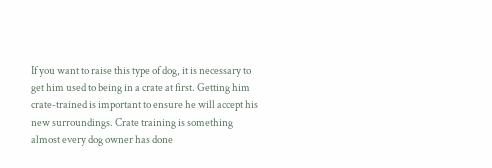If you want to raise this type of dog, it is necessary to get him used to being in a crate at first. Getting him crate-trained is important to ensure he will accept his new surroundings. Crate training is something almost every dog owner has done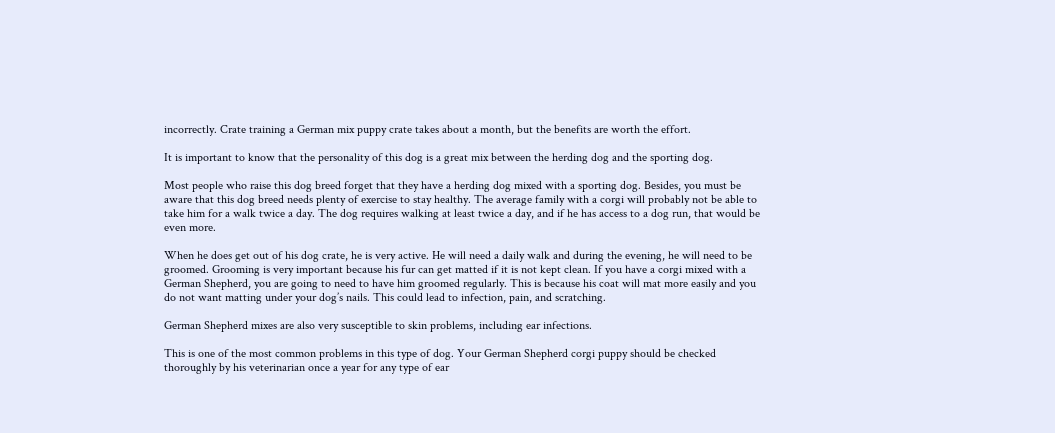incorrectly. Crate training a German mix puppy crate takes about a month, but the benefits are worth the effort.

It is important to know that the personality of this dog is a great mix between the herding dog and the sporting dog.

Most people who raise this dog breed forget that they have a herding dog mixed with a sporting dog. Besides, you must be aware that this dog breed needs plenty of exercise to stay healthy. The average family with a corgi will probably not be able to take him for a walk twice a day. The dog requires walking at least twice a day, and if he has access to a dog run, that would be even more.

When he does get out of his dog crate, he is very active. He will need a daily walk and during the evening, he will need to be groomed. Grooming is very important because his fur can get matted if it is not kept clean. If you have a corgi mixed with a German Shepherd, you are going to need to have him groomed regularly. This is because his coat will mat more easily and you do not want matting under your dog’s nails. This could lead to infection, pain, and scratching.

German Shepherd mixes are also very susceptible to skin problems, including ear infections.

This is one of the most common problems in this type of dog. Your German Shepherd corgi puppy should be checked thoroughly by his veterinarian once a year for any type of ear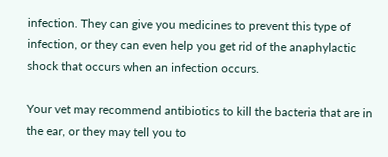infection. They can give you medicines to prevent this type of infection, or they can even help you get rid of the anaphylactic shock that occurs when an infection occurs.

Your vet may recommend antibiotics to kill the bacteria that are in the ear, or they may tell you to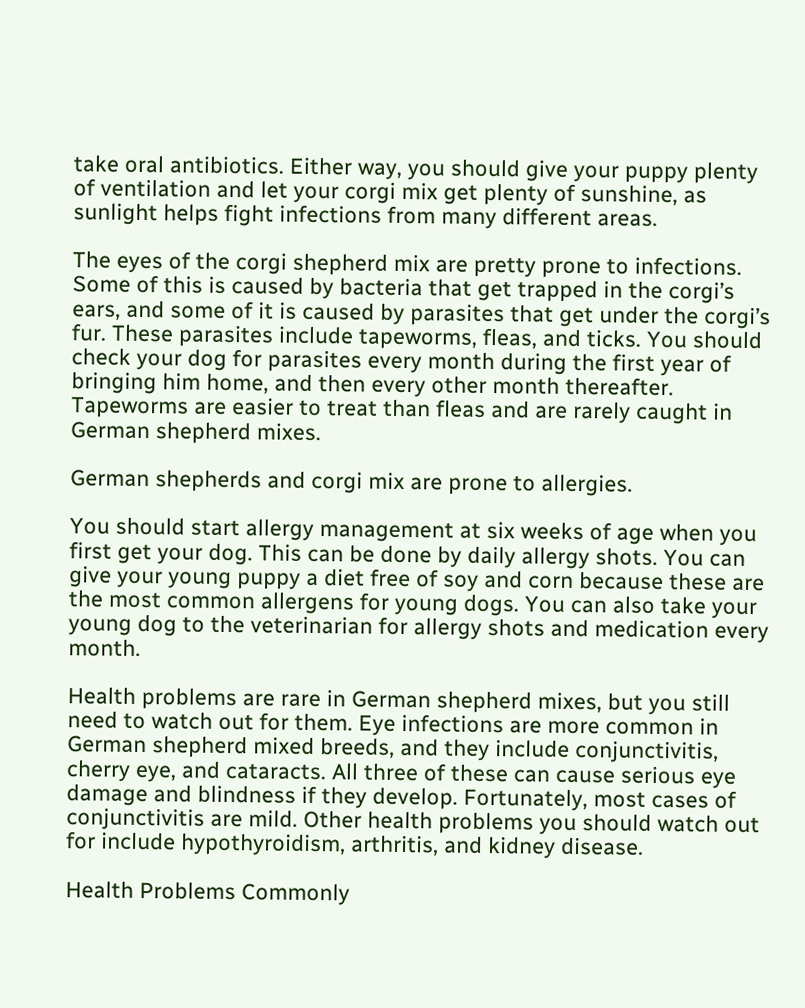take oral antibiotics. Either way, you should give your puppy plenty of ventilation and let your corgi mix get plenty of sunshine, as sunlight helps fight infections from many different areas.

The eyes of the corgi shepherd mix are pretty prone to infections. Some of this is caused by bacteria that get trapped in the corgi’s ears, and some of it is caused by parasites that get under the corgi’s fur. These parasites include tapeworms, fleas, and ticks. You should check your dog for parasites every month during the first year of bringing him home, and then every other month thereafter. Tapeworms are easier to treat than fleas and are rarely caught in German shepherd mixes.

German shepherds and corgi mix are prone to allergies.

You should start allergy management at six weeks of age when you first get your dog. This can be done by daily allergy shots. You can give your young puppy a diet free of soy and corn because these are the most common allergens for young dogs. You can also take your young dog to the veterinarian for allergy shots and medication every month.

Health problems are rare in German shepherd mixes, but you still need to watch out for them. Eye infections are more common in German shepherd mixed breeds, and they include conjunctivitis, cherry eye, and cataracts. All three of these can cause serious eye damage and blindness if they develop. Fortunately, most cases of conjunctivitis are mild. Other health problems you should watch out for include hypothyroidism, arthritis, and kidney disease.

Health Problems Commonly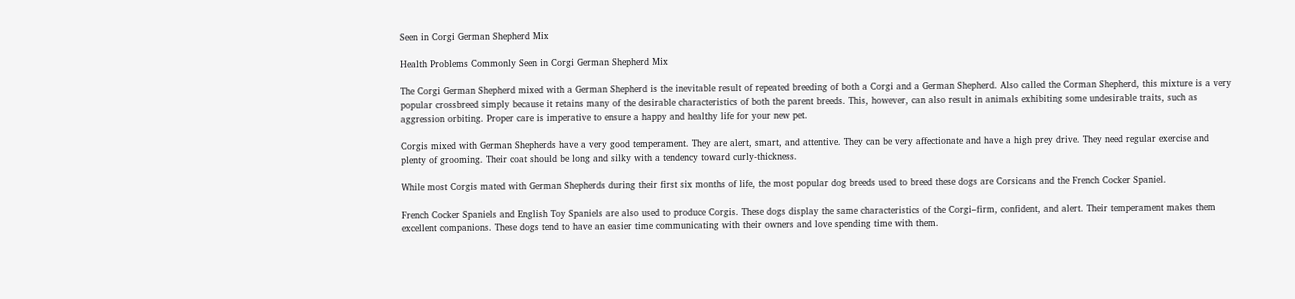Seen in Corgi German Shepherd Mix

Health Problems Commonly Seen in Corgi German Shepherd Mix

The Corgi German Shepherd mixed with a German Shepherd is the inevitable result of repeated breeding of both a Corgi and a German Shepherd. Also called the Corman Shepherd, this mixture is a very popular crossbreed simply because it retains many of the desirable characteristics of both the parent breeds. This, however, can also result in animals exhibiting some undesirable traits, such as aggression orbiting. Proper care is imperative to ensure a happy and healthy life for your new pet.

Corgis mixed with German Shepherds have a very good temperament. They are alert, smart, and attentive. They can be very affectionate and have a high prey drive. They need regular exercise and plenty of grooming. Their coat should be long and silky with a tendency toward curly-thickness.

While most Corgis mated with German Shepherds during their first six months of life, the most popular dog breeds used to breed these dogs are Corsicans and the French Cocker Spaniel.

French Cocker Spaniels and English Toy Spaniels are also used to produce Corgis. These dogs display the same characteristics of the Corgi–firm, confident, and alert. Their temperament makes them excellent companions. These dogs tend to have an easier time communicating with their owners and love spending time with them.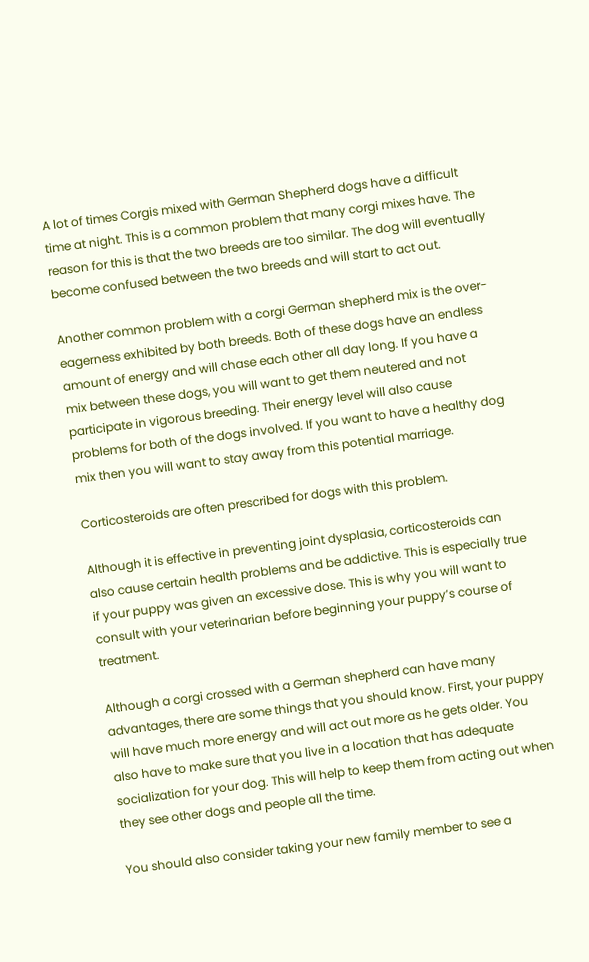A lot of times Corgis mixed with German Shepherd dogs have a difficult time at night. This is a common problem that many corgi mixes have. The reason for this is that the two breeds are too similar. The dog will eventually become confused between the two breeds and will start to act out.

Another common problem with a corgi German shepherd mix is the over-eagerness exhibited by both breeds. Both of these dogs have an endless amount of energy and will chase each other all day long. If you have a mix between these dogs, you will want to get them neutered and not participate in vigorous breeding. Their energy level will also cause problems for both of the dogs involved. If you want to have a healthy dog mix then you will want to stay away from this potential marriage.

Corticosteroids are often prescribed for dogs with this problem.

Although it is effective in preventing joint dysplasia, corticosteroids can also cause certain health problems and be addictive. This is especially true if your puppy was given an excessive dose. This is why you will want to consult with your veterinarian before beginning your puppy’s course of treatment.

Although a corgi crossed with a German shepherd can have many advantages, there are some things that you should know. First, your puppy will have much more energy and will act out more as he gets older. You also have to make sure that you live in a location that has adequate socialization for your dog. This will help to keep them from acting out when they see other dogs and people all the time.

You should also consider taking your new family member to see a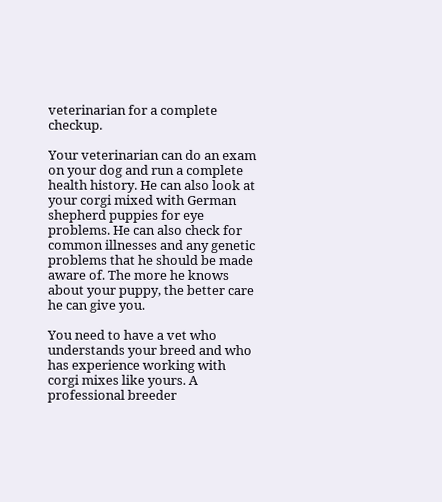veterinarian for a complete checkup.

Your veterinarian can do an exam on your dog and run a complete health history. He can also look at your corgi mixed with German shepherd puppies for eye problems. He can also check for common illnesses and any genetic problems that he should be made aware of. The more he knows about your puppy, the better care he can give you.

You need to have a vet who understands your breed and who has experience working with corgi mixes like yours. A professional breeder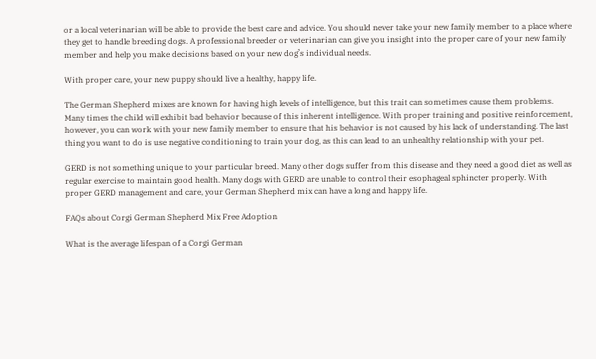or a local veterinarian will be able to provide the best care and advice. You should never take your new family member to a place where they get to handle breeding dogs. A professional breeder or veterinarian can give you insight into the proper care of your new family member and help you make decisions based on your new dog’s individual needs.

With proper care, your new puppy should live a healthy, happy life.

The German Shepherd mixes are known for having high levels of intelligence, but this trait can sometimes cause them problems. Many times the child will exhibit bad behavior because of this inherent intelligence. With proper training and positive reinforcement, however, you can work with your new family member to ensure that his behavior is not caused by his lack of understanding. The last thing you want to do is use negative conditioning to train your dog, as this can lead to an unhealthy relationship with your pet.

GERD is not something unique to your particular breed. Many other dogs suffer from this disease and they need a good diet as well as regular exercise to maintain good health. Many dogs with GERD are unable to control their esophageal sphincter properly. With proper GERD management and care, your German Shepherd mix can have a long and happy life.

FAQs about Corgi German Shepherd Mix Free Adoption

What is the average lifespan of a Corgi German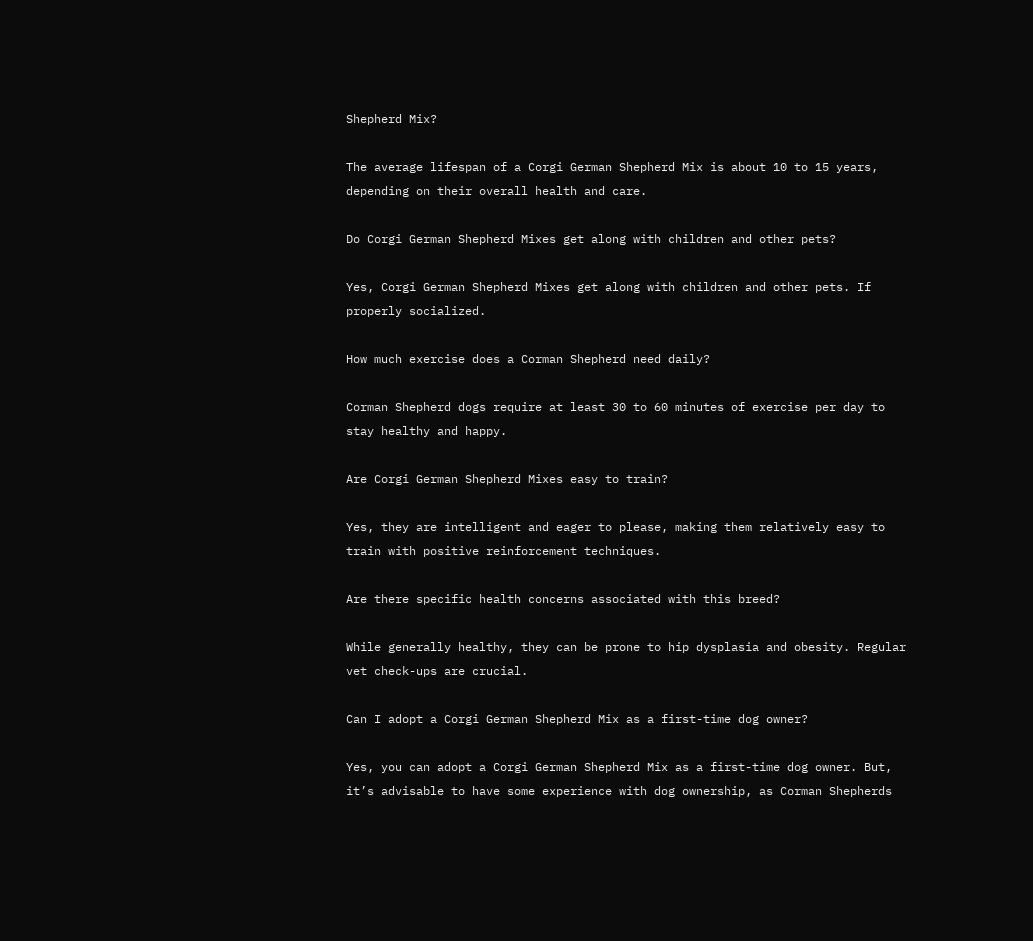Shepherd Mix?

The average lifespan of a Corgi German Shepherd Mix is about 10 to 15 years, depending on their overall health and care.

Do Corgi German Shepherd Mixes get along with children and other pets?

Yes, Corgi German Shepherd Mixes get along with children and other pets. If properly socialized.

How much exercise does a Corman Shepherd need daily?

Corman Shepherd dogs require at least 30 to 60 minutes of exercise per day to stay healthy and happy.

Are Corgi German Shepherd Mixes easy to train?

Yes, they are intelligent and eager to please, making them relatively easy to train with positive reinforcement techniques.

Are there specific health concerns associated with this breed?

While generally healthy, they can be prone to hip dysplasia and obesity. Regular vet check-ups are crucial.

Can I adopt a Corgi German Shepherd Mix as a first-time dog owner?

Yes, you can adopt a Corgi German Shepherd Mix as a first-time dog owner. But, it’s advisable to have some experience with dog ownership, as Corman Shepherds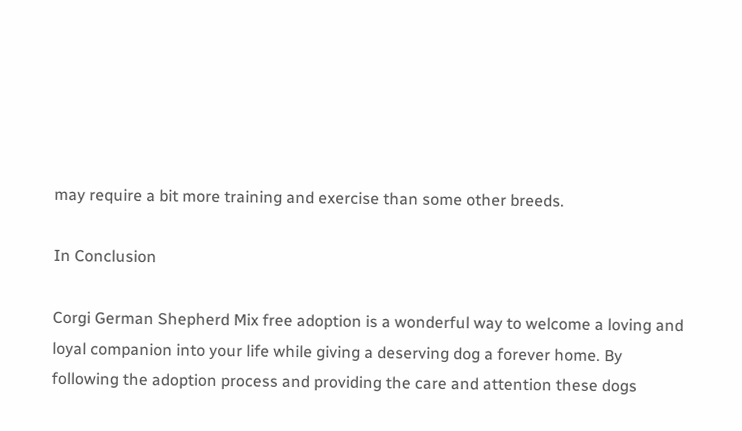may require a bit more training and exercise than some other breeds.

In Conclusion

Corgi German Shepherd Mix free adoption is a wonderful way to welcome a loving and loyal companion into your life while giving a deserving dog a forever home. By following the adoption process and providing the care and attention these dogs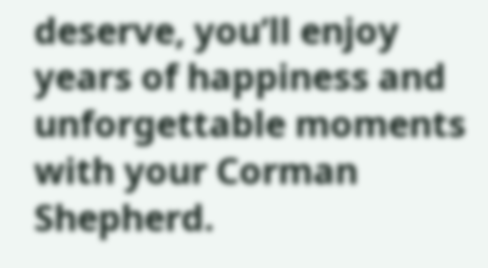deserve, you’ll enjoy years of happiness and unforgettable moments with your Corman Shepherd.